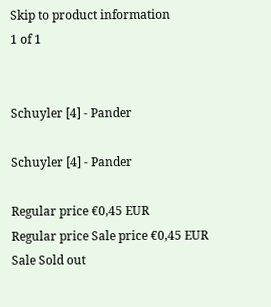Skip to product information
1 of 1


Schuyler [4] - Pander

Schuyler [4] - Pander

Regular price €0,45 EUR
Regular price Sale price €0,45 EUR
Sale Sold out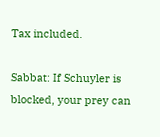Tax included.

Sabbat: If Schuyler is blocked, your prey can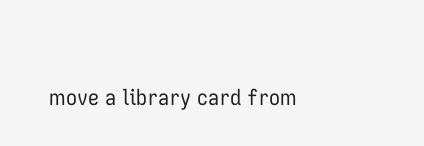move a library card from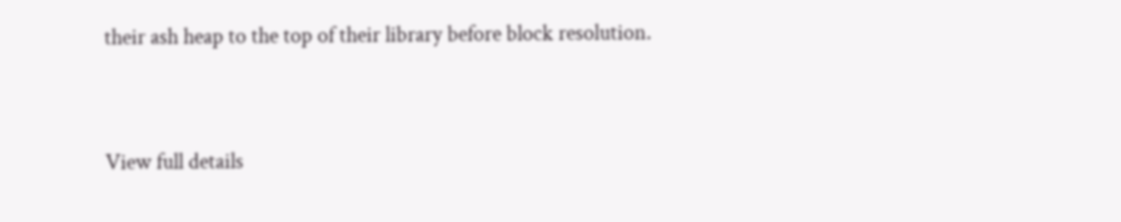their ash heap to the top of their library before block resolution.


View full details